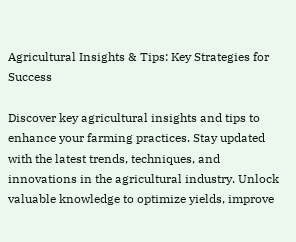Agricultural Insights & Tips: Key Strategies for Success

Discover key agricultural insights and tips to enhance your farming practices. Stay updated with the latest trends, techniques, and innovations in the agricultural industry. Unlock valuable knowledge to optimize yields, improve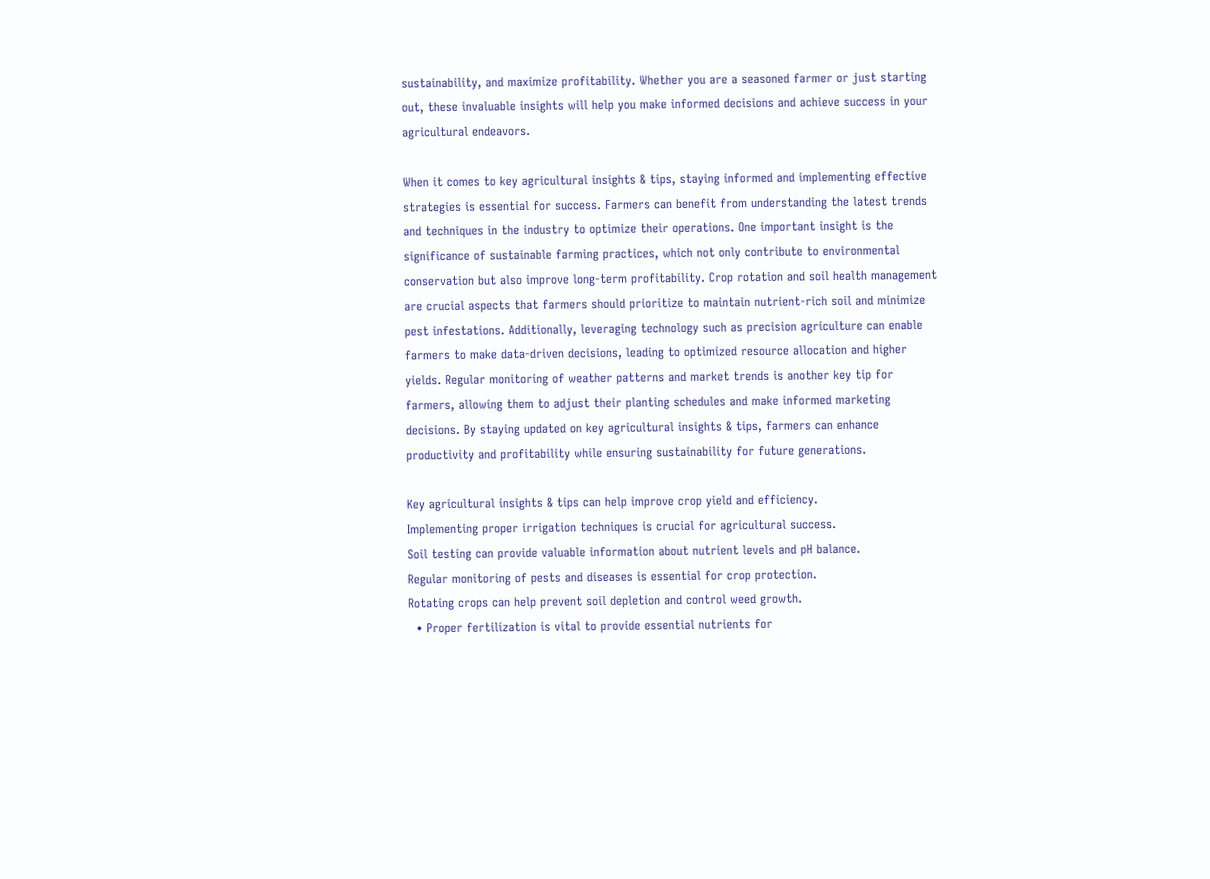sustainability, and maximize profitability. Whether you are a seasoned farmer or just starting out, these invaluable insights will help you make informed decisions and achieve success in your agricultural endeavors.

When it comes to key agricultural insights & tips, staying informed and implementing effective strategies is essential for success. Farmers can benefit from understanding the latest trends and techniques in the industry to optimize their operations. One important insight is the significance of sustainable farming practices, which not only contribute to environmental conservation but also improve long-term profitability. Crop rotation and soil health management are crucial aspects that farmers should prioritize to maintain nutrient-rich soil and minimize pest infestations. Additionally, leveraging technology such as precision agriculture can enable farmers to make data-driven decisions, leading to optimized resource allocation and higher yields. Regular monitoring of weather patterns and market trends is another key tip for farmers, allowing them to adjust their planting schedules and make informed marketing decisions. By staying updated on key agricultural insights & tips, farmers can enhance productivity and profitability while ensuring sustainability for future generations.

Key agricultural insights & tips can help improve crop yield and efficiency.
Implementing proper irrigation techniques is crucial for agricultural success.
Soil testing can provide valuable information about nutrient levels and pH balance.
Regular monitoring of pests and diseases is essential for crop protection.
Rotating crops can help prevent soil depletion and control weed growth.
  • Proper fertilization is vital to provide essential nutrients for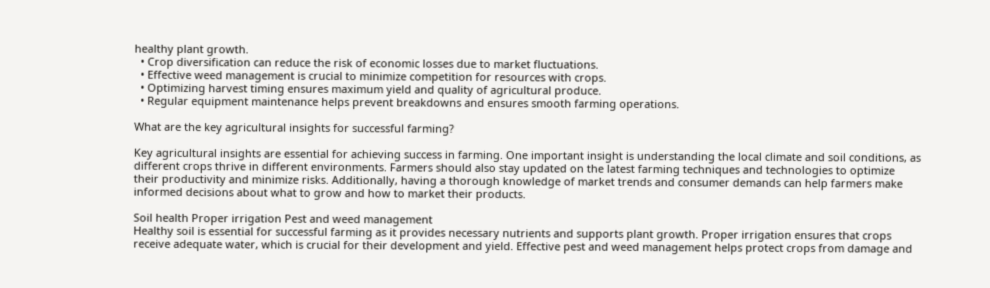healthy plant growth.
  • Crop diversification can reduce the risk of economic losses due to market fluctuations.
  • Effective weed management is crucial to minimize competition for resources with crops.
  • Optimizing harvest timing ensures maximum yield and quality of agricultural produce.
  • Regular equipment maintenance helps prevent breakdowns and ensures smooth farming operations.

What are the key agricultural insights for successful farming?

Key agricultural insights are essential for achieving success in farming. One important insight is understanding the local climate and soil conditions, as different crops thrive in different environments. Farmers should also stay updated on the latest farming techniques and technologies to optimize their productivity and minimize risks. Additionally, having a thorough knowledge of market trends and consumer demands can help farmers make informed decisions about what to grow and how to market their products.

Soil health Proper irrigation Pest and weed management
Healthy soil is essential for successful farming as it provides necessary nutrients and supports plant growth. Proper irrigation ensures that crops receive adequate water, which is crucial for their development and yield. Effective pest and weed management helps protect crops from damage and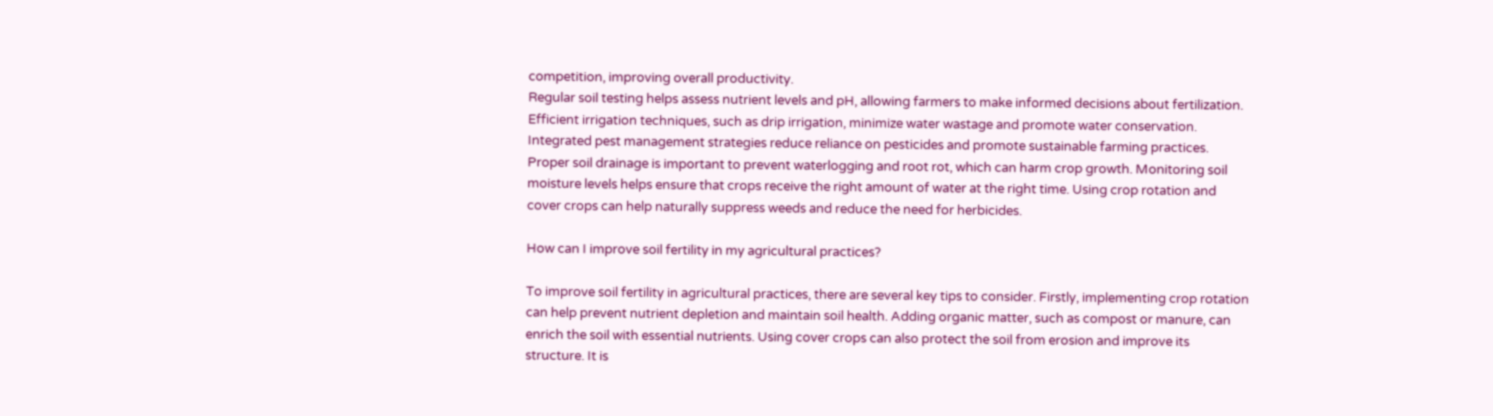competition, improving overall productivity.
Regular soil testing helps assess nutrient levels and pH, allowing farmers to make informed decisions about fertilization. Efficient irrigation techniques, such as drip irrigation, minimize water wastage and promote water conservation. Integrated pest management strategies reduce reliance on pesticides and promote sustainable farming practices.
Proper soil drainage is important to prevent waterlogging and root rot, which can harm crop growth. Monitoring soil moisture levels helps ensure that crops receive the right amount of water at the right time. Using crop rotation and cover crops can help naturally suppress weeds and reduce the need for herbicides.

How can I improve soil fertility in my agricultural practices?

To improve soil fertility in agricultural practices, there are several key tips to consider. Firstly, implementing crop rotation can help prevent nutrient depletion and maintain soil health. Adding organic matter, such as compost or manure, can enrich the soil with essential nutrients. Using cover crops can also protect the soil from erosion and improve its structure. It is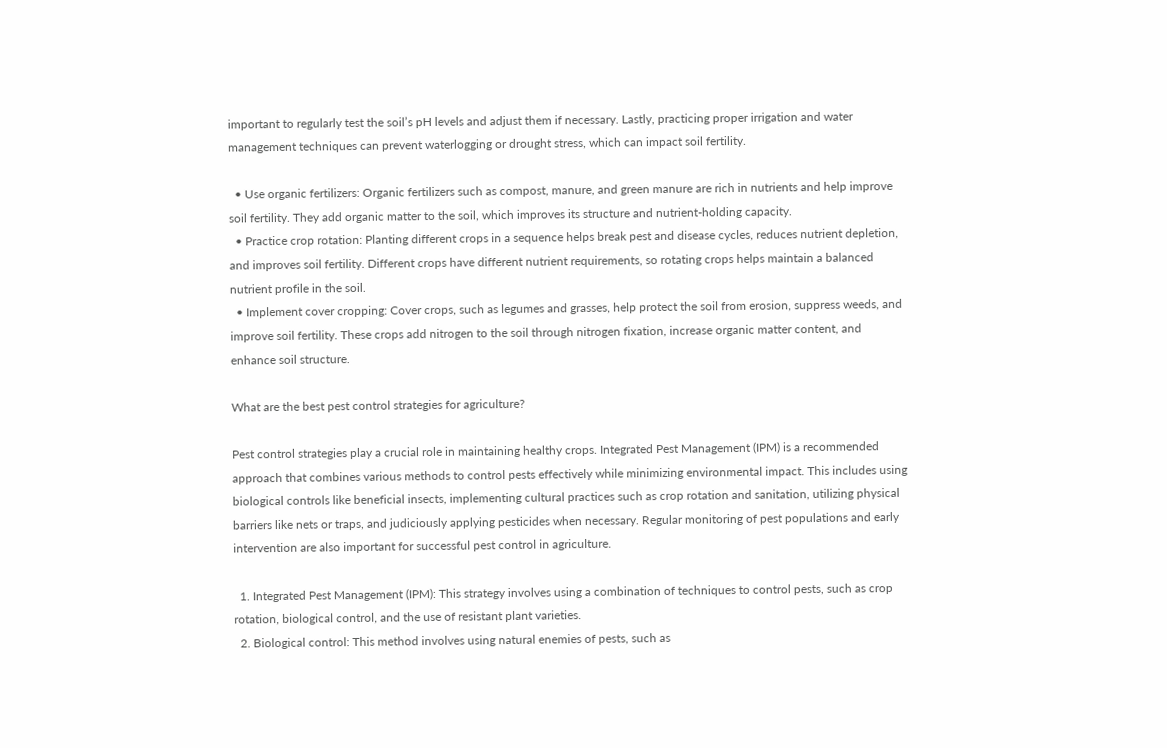important to regularly test the soil’s pH levels and adjust them if necessary. Lastly, practicing proper irrigation and water management techniques can prevent waterlogging or drought stress, which can impact soil fertility.

  • Use organic fertilizers: Organic fertilizers such as compost, manure, and green manure are rich in nutrients and help improve soil fertility. They add organic matter to the soil, which improves its structure and nutrient-holding capacity.
  • Practice crop rotation: Planting different crops in a sequence helps break pest and disease cycles, reduces nutrient depletion, and improves soil fertility. Different crops have different nutrient requirements, so rotating crops helps maintain a balanced nutrient profile in the soil.
  • Implement cover cropping: Cover crops, such as legumes and grasses, help protect the soil from erosion, suppress weeds, and improve soil fertility. These crops add nitrogen to the soil through nitrogen fixation, increase organic matter content, and enhance soil structure.

What are the best pest control strategies for agriculture?

Pest control strategies play a crucial role in maintaining healthy crops. Integrated Pest Management (IPM) is a recommended approach that combines various methods to control pests effectively while minimizing environmental impact. This includes using biological controls like beneficial insects, implementing cultural practices such as crop rotation and sanitation, utilizing physical barriers like nets or traps, and judiciously applying pesticides when necessary. Regular monitoring of pest populations and early intervention are also important for successful pest control in agriculture.

  1. Integrated Pest Management (IPM): This strategy involves using a combination of techniques to control pests, such as crop rotation, biological control, and the use of resistant plant varieties.
  2. Biological control: This method involves using natural enemies of pests, such as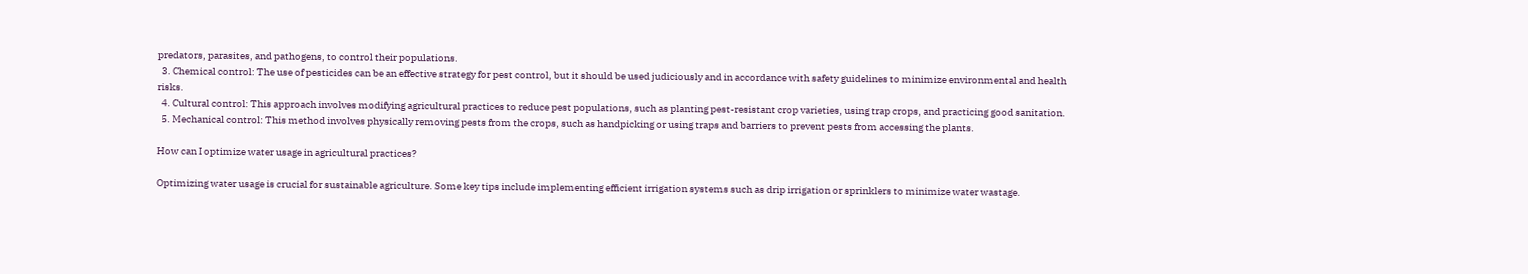predators, parasites, and pathogens, to control their populations.
  3. Chemical control: The use of pesticides can be an effective strategy for pest control, but it should be used judiciously and in accordance with safety guidelines to minimize environmental and health risks.
  4. Cultural control: This approach involves modifying agricultural practices to reduce pest populations, such as planting pest-resistant crop varieties, using trap crops, and practicing good sanitation.
  5. Mechanical control: This method involves physically removing pests from the crops, such as handpicking or using traps and barriers to prevent pests from accessing the plants.

How can I optimize water usage in agricultural practices?

Optimizing water usage is crucial for sustainable agriculture. Some key tips include implementing efficient irrigation systems such as drip irrigation or sprinklers to minimize water wastage.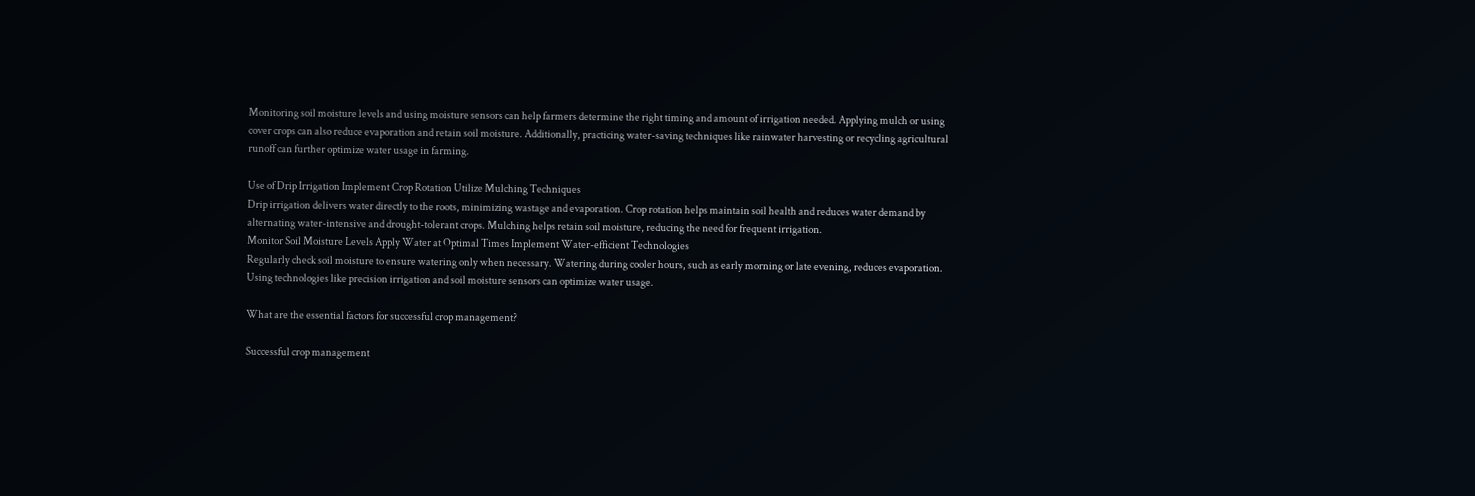Monitoring soil moisture levels and using moisture sensors can help farmers determine the right timing and amount of irrigation needed. Applying mulch or using cover crops can also reduce evaporation and retain soil moisture. Additionally, practicing water-saving techniques like rainwater harvesting or recycling agricultural runoff can further optimize water usage in farming.

Use of Drip Irrigation Implement Crop Rotation Utilize Mulching Techniques
Drip irrigation delivers water directly to the roots, minimizing wastage and evaporation. Crop rotation helps maintain soil health and reduces water demand by alternating water-intensive and drought-tolerant crops. Mulching helps retain soil moisture, reducing the need for frequent irrigation.
Monitor Soil Moisture Levels Apply Water at Optimal Times Implement Water-efficient Technologies
Regularly check soil moisture to ensure watering only when necessary. Watering during cooler hours, such as early morning or late evening, reduces evaporation. Using technologies like precision irrigation and soil moisture sensors can optimize water usage.

What are the essential factors for successful crop management?

Successful crop management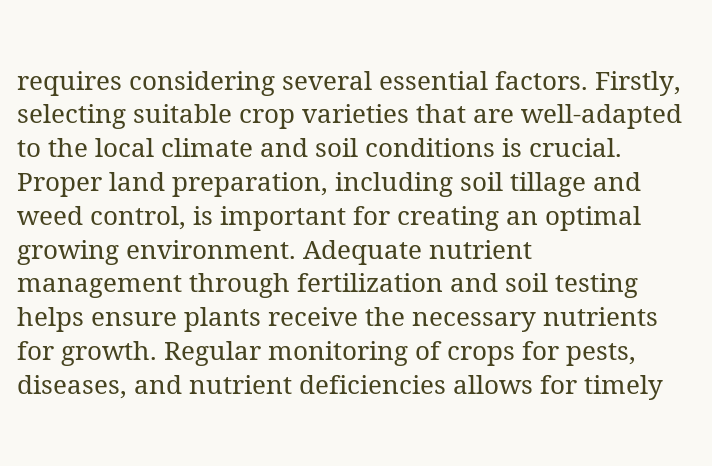requires considering several essential factors. Firstly, selecting suitable crop varieties that are well-adapted to the local climate and soil conditions is crucial. Proper land preparation, including soil tillage and weed control, is important for creating an optimal growing environment. Adequate nutrient management through fertilization and soil testing helps ensure plants receive the necessary nutrients for growth. Regular monitoring of crops for pests, diseases, and nutrient deficiencies allows for timely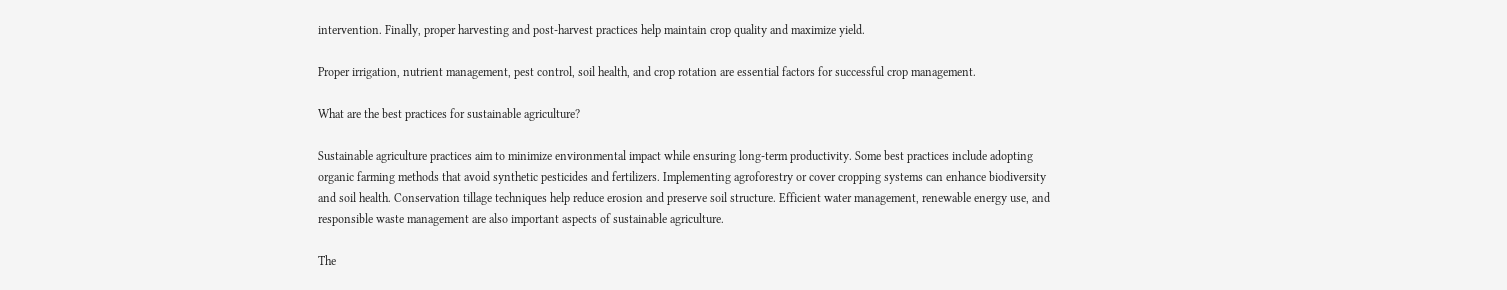intervention. Finally, proper harvesting and post-harvest practices help maintain crop quality and maximize yield.

Proper irrigation, nutrient management, pest control, soil health, and crop rotation are essential factors for successful crop management.

What are the best practices for sustainable agriculture?

Sustainable agriculture practices aim to minimize environmental impact while ensuring long-term productivity. Some best practices include adopting organic farming methods that avoid synthetic pesticides and fertilizers. Implementing agroforestry or cover cropping systems can enhance biodiversity and soil health. Conservation tillage techniques help reduce erosion and preserve soil structure. Efficient water management, renewable energy use, and responsible waste management are also important aspects of sustainable agriculture.

The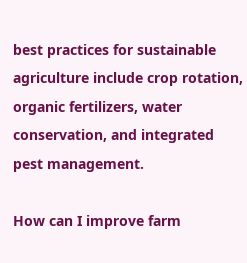best practices for sustainable agriculture include crop rotation, organic fertilizers, water conservation, and integrated pest management.

How can I improve farm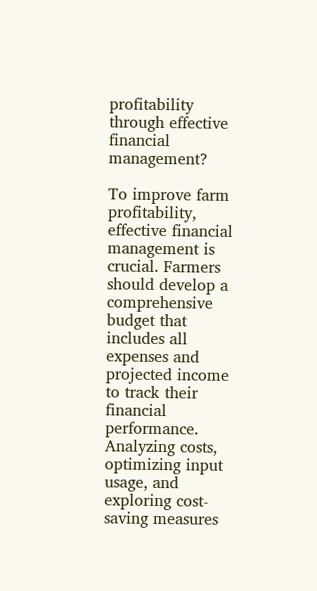profitability through effective financial management?

To improve farm profitability, effective financial management is crucial. Farmers should develop a comprehensive budget that includes all expenses and projected income to track their financial performance. Analyzing costs, optimizing input usage, and exploring cost-saving measures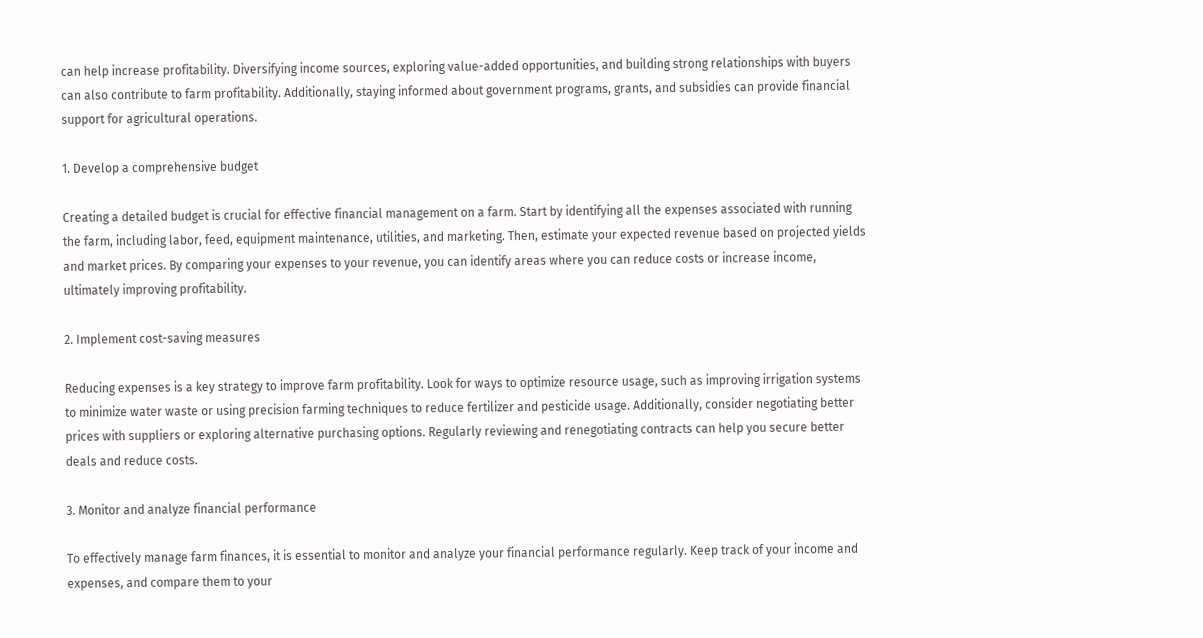can help increase profitability. Diversifying income sources, exploring value-added opportunities, and building strong relationships with buyers can also contribute to farm profitability. Additionally, staying informed about government programs, grants, and subsidies can provide financial support for agricultural operations.

1. Develop a comprehensive budget

Creating a detailed budget is crucial for effective financial management on a farm. Start by identifying all the expenses associated with running the farm, including labor, feed, equipment maintenance, utilities, and marketing. Then, estimate your expected revenue based on projected yields and market prices. By comparing your expenses to your revenue, you can identify areas where you can reduce costs or increase income, ultimately improving profitability.

2. Implement cost-saving measures

Reducing expenses is a key strategy to improve farm profitability. Look for ways to optimize resource usage, such as improving irrigation systems to minimize water waste or using precision farming techniques to reduce fertilizer and pesticide usage. Additionally, consider negotiating better prices with suppliers or exploring alternative purchasing options. Regularly reviewing and renegotiating contracts can help you secure better deals and reduce costs.

3. Monitor and analyze financial performance

To effectively manage farm finances, it is essential to monitor and analyze your financial performance regularly. Keep track of your income and expenses, and compare them to your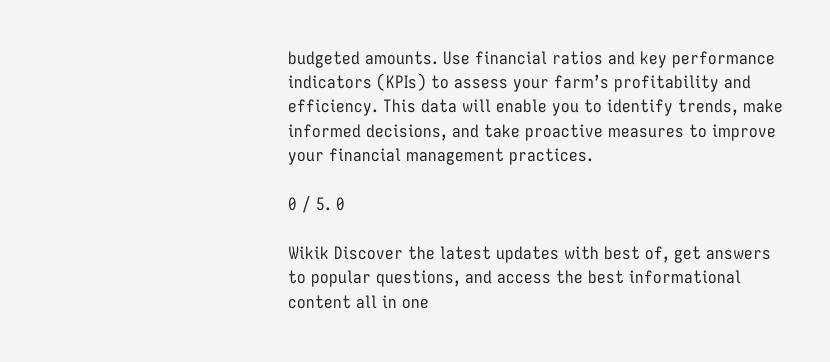budgeted amounts. Use financial ratios and key performance indicators (KPIs) to assess your farm’s profitability and efficiency. This data will enable you to identify trends, make informed decisions, and take proactive measures to improve your financial management practices.

0 / 5. 0

Wikik Discover the latest updates with best of, get answers to popular questions, and access the best informational content all in one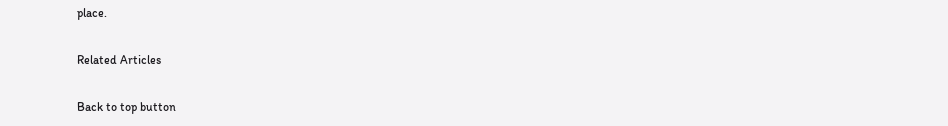place.

Related Articles

Back to top button